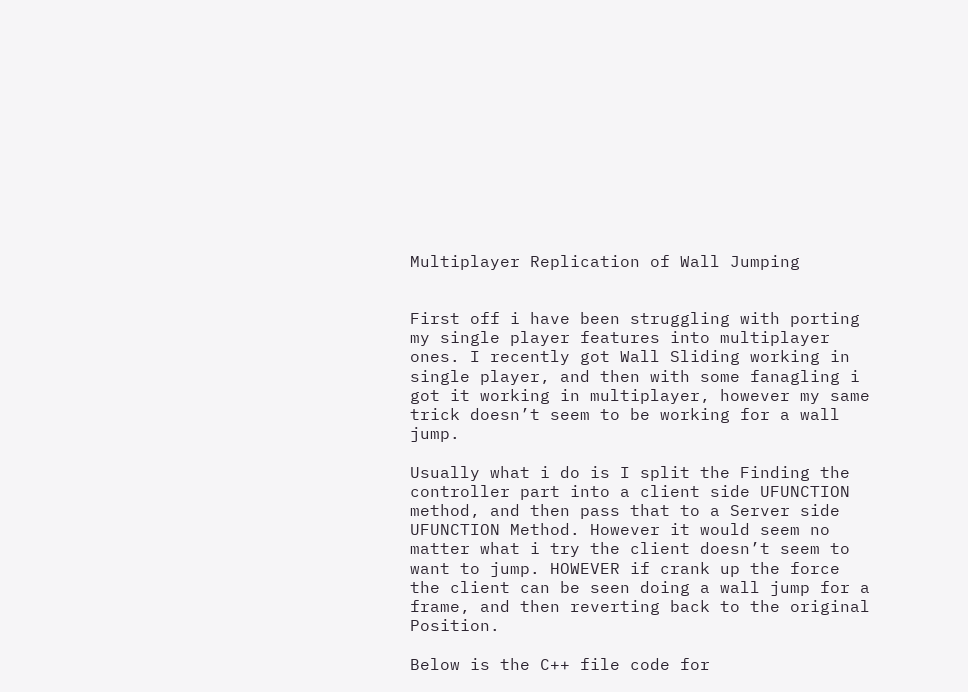Multiplayer Replication of Wall Jumping


First off i have been struggling with porting my single player features into multiplayer ones. I recently got Wall Sliding working in single player, and then with some fanagling i got it working in multiplayer, however my same trick doesn’t seem to be working for a wall jump.

Usually what i do is I split the Finding the controller part into a client side UFUNCTION method, and then pass that to a Server side UFUNCTION Method. However it would seem no matter what i try the client doesn’t seem to want to jump. HOWEVER if crank up the force the client can be seen doing a wall jump for a frame, and then reverting back to the original Position.

Below is the C++ file code for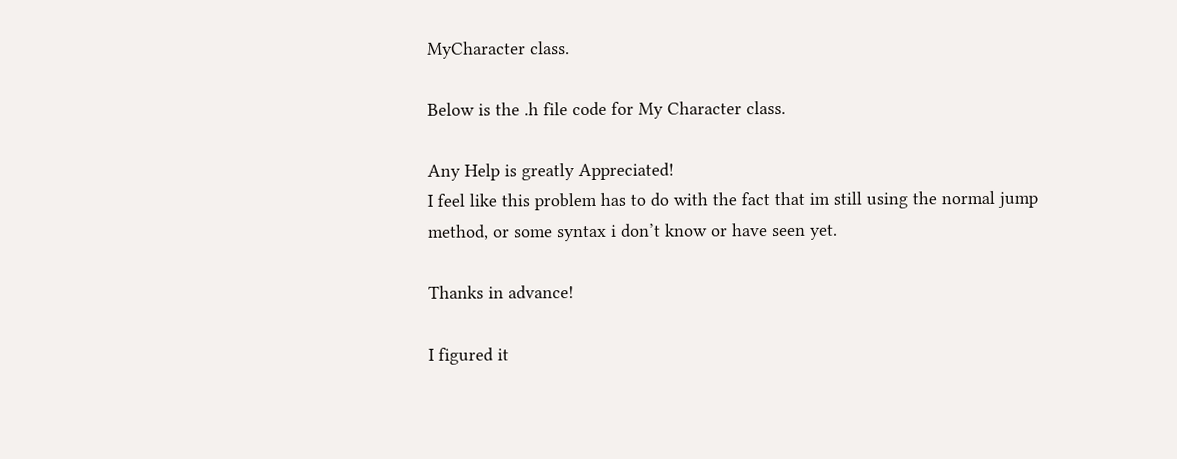MyCharacter class.

Below is the .h file code for My Character class.

Any Help is greatly Appreciated!
I feel like this problem has to do with the fact that im still using the normal jump method, or some syntax i don’t know or have seen yet.

Thanks in advance!

I figured it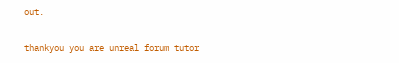out.

thankyou you are unreal forum tutor